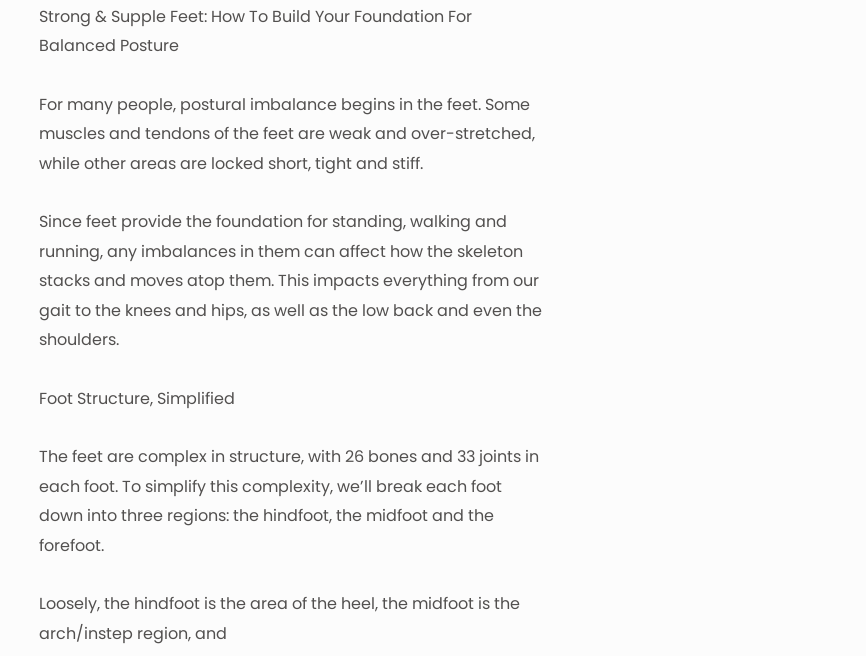Strong & Supple Feet: How To Build Your Foundation For Balanced Posture

For many people, postural imbalance begins in the feet. Some muscles and tendons of the feet are weak and over-stretched, while other areas are locked short, tight and stiff.

Since feet provide the foundation for standing, walking and running, any imbalances in them can affect how the skeleton stacks and moves atop them. This impacts everything from our gait to the knees and hips, as well as the low back and even the shoulders.

Foot Structure, Simplified

The feet are complex in structure, with 26 bones and 33 joints in each foot. To simplify this complexity, we’ll break each foot down into three regions: the hindfoot, the midfoot and the forefoot.

Loosely, the hindfoot is the area of the heel, the midfoot is the arch/instep region, and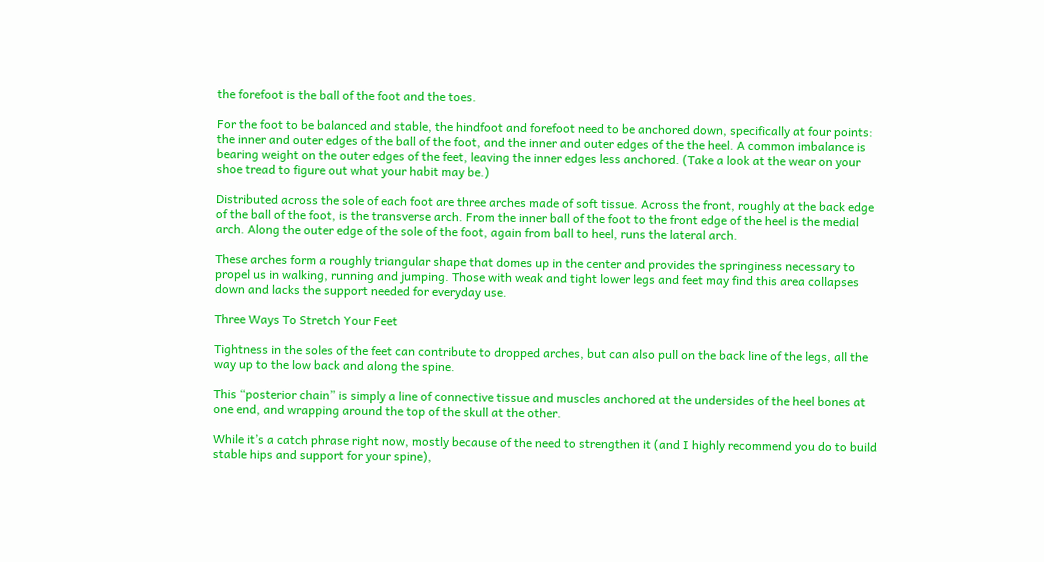the forefoot is the ball of the foot and the toes.

For the foot to be balanced and stable, the hindfoot and forefoot need to be anchored down, specifically at four points: the inner and outer edges of the ball of the foot, and the inner and outer edges of the the heel. A common imbalance is bearing weight on the outer edges of the feet, leaving the inner edges less anchored. (Take a look at the wear on your shoe tread to figure out what your habit may be.)

Distributed across the sole of each foot are three arches made of soft tissue. Across the front, roughly at the back edge of the ball of the foot, is the transverse arch. From the inner ball of the foot to the front edge of the heel is the medial arch. Along the outer edge of the sole of the foot, again from ball to heel, runs the lateral arch.

These arches form a roughly triangular shape that domes up in the center and provides the springiness necessary to propel us in walking, running and jumping. Those with weak and tight lower legs and feet may find this area collapses down and lacks the support needed for everyday use.

Three Ways To Stretch Your Feet

Tightness in the soles of the feet can contribute to dropped arches, but can also pull on the back line of the legs, all the way up to the low back and along the spine.

This “posterior chain” is simply a line of connective tissue and muscles anchored at the undersides of the heel bones at one end, and wrapping around the top of the skull at the other.

While it’s a catch phrase right now, mostly because of the need to strengthen it (and I highly recommend you do to build stable hips and support for your spine),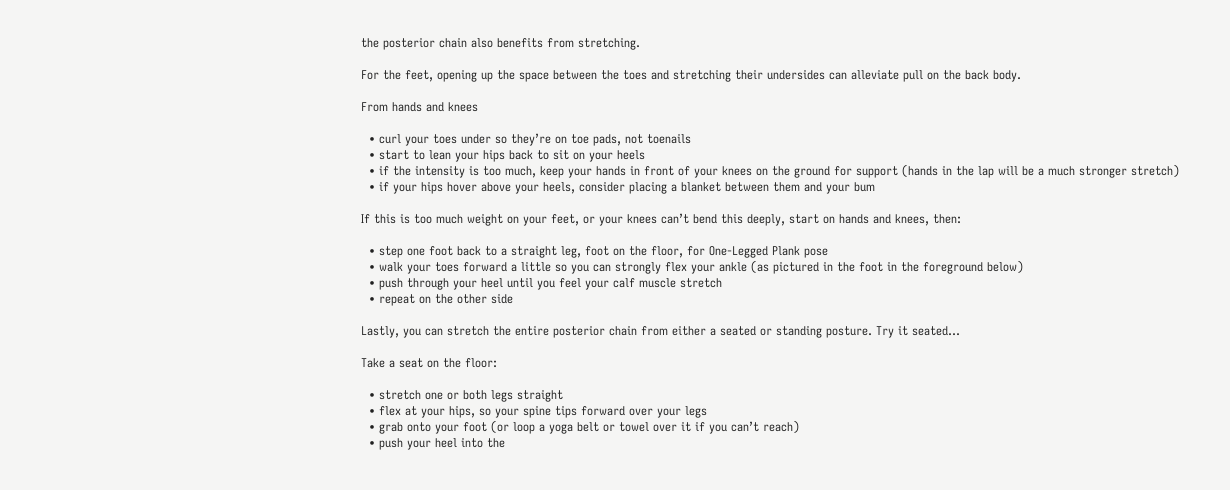the posterior chain also benefits from stretching.

For the feet, opening up the space between the toes and stretching their undersides can alleviate pull on the back body.

From hands and knees

  • curl your toes under so they’re on toe pads, not toenails
  • start to lean your hips back to sit on your heels
  • if the intensity is too much, keep your hands in front of your knees on the ground for support (hands in the lap will be a much stronger stretch)
  • if your hips hover above your heels, consider placing a blanket between them and your bum

If this is too much weight on your feet, or your knees can’t bend this deeply, start on hands and knees, then:

  • step one foot back to a straight leg, foot on the floor, for One-Legged Plank pose
  • walk your toes forward a little so you can strongly flex your ankle (as pictured in the foot in the foreground below)
  • push through your heel until you feel your calf muscle stretch
  • repeat on the other side

Lastly, you can stretch the entire posterior chain from either a seated or standing posture. Try it seated…

Take a seat on the floor:

  • stretch one or both legs straight
  • flex at your hips, so your spine tips forward over your legs
  • grab onto your foot (or loop a yoga belt or towel over it if you can’t reach)
  • push your heel into the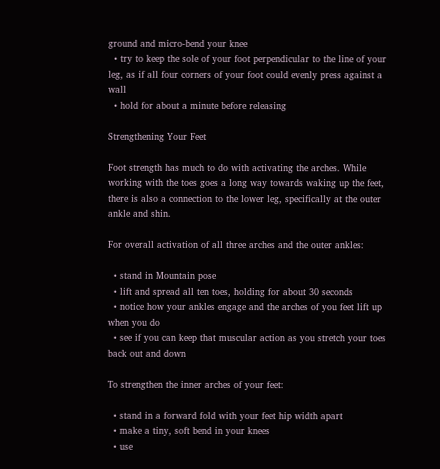ground and micro-bend your knee
  • try to keep the sole of your foot perpendicular to the line of your leg, as if all four corners of your foot could evenly press against a wall
  • hold for about a minute before releasing

Strengthening Your Feet

Foot strength has much to do with activating the arches. While working with the toes goes a long way towards waking up the feet, there is also a connection to the lower leg, specifically at the outer ankle and shin.

For overall activation of all three arches and the outer ankles:

  • stand in Mountain pose
  • lift and spread all ten toes, holding for about 30 seconds
  • notice how your ankles engage and the arches of you feet lift up when you do
  • see if you can keep that muscular action as you stretch your toes back out and down

To strengthen the inner arches of your feet:

  • stand in a forward fold with your feet hip width apart
  • make a tiny, soft bend in your knees
  • use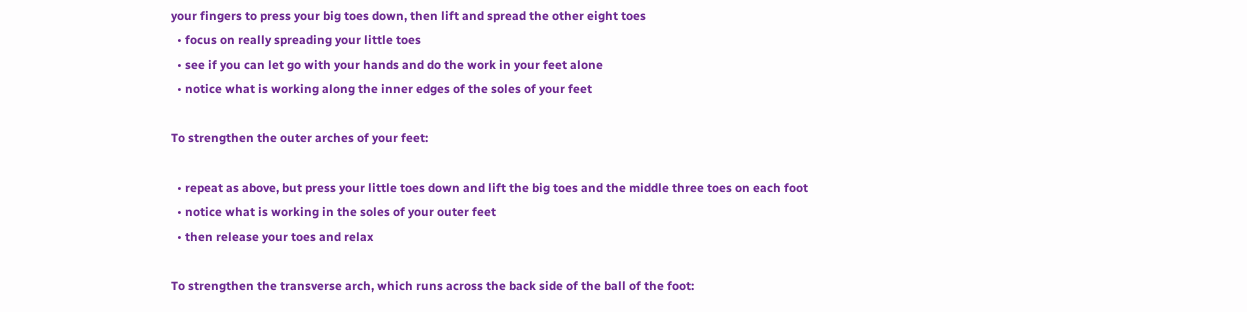your fingers to press your big toes down, then lift and spread the other eight toes
  • focus on really spreading your little toes
  • see if you can let go with your hands and do the work in your feet alone
  • notice what is working along the inner edges of the soles of your feet

To strengthen the outer arches of your feet:

  • repeat as above, but press your little toes down and lift the big toes and the middle three toes on each foot
  • notice what is working in the soles of your outer feet
  • then release your toes and relax

To strengthen the transverse arch, which runs across the back side of the ball of the foot: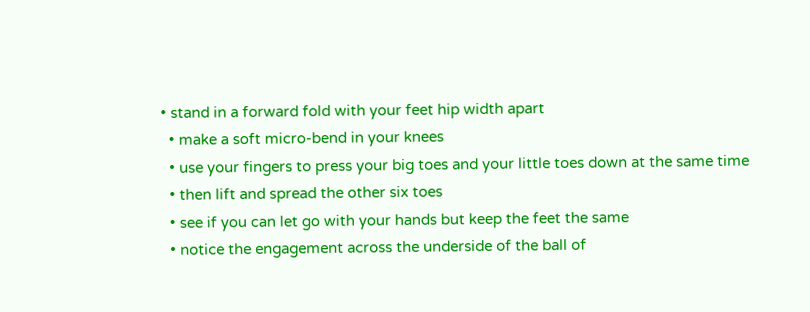• stand in a forward fold with your feet hip width apart
  • make a soft micro-bend in your knees
  • use your fingers to press your big toes and your little toes down at the same time
  • then lift and spread the other six toes
  • see if you can let go with your hands but keep the feet the same
  • notice the engagement across the underside of the ball of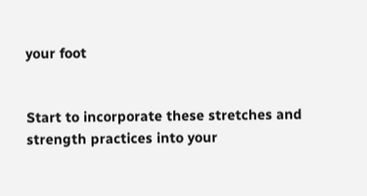your foot


Start to incorporate these stretches and strength practices into your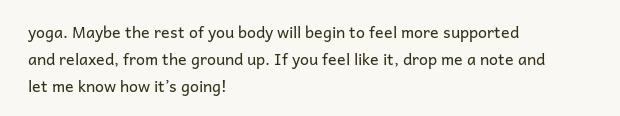yoga. Maybe the rest of you body will begin to feel more supported and relaxed, from the ground up. If you feel like it, drop me a note and let me know how it’s going!